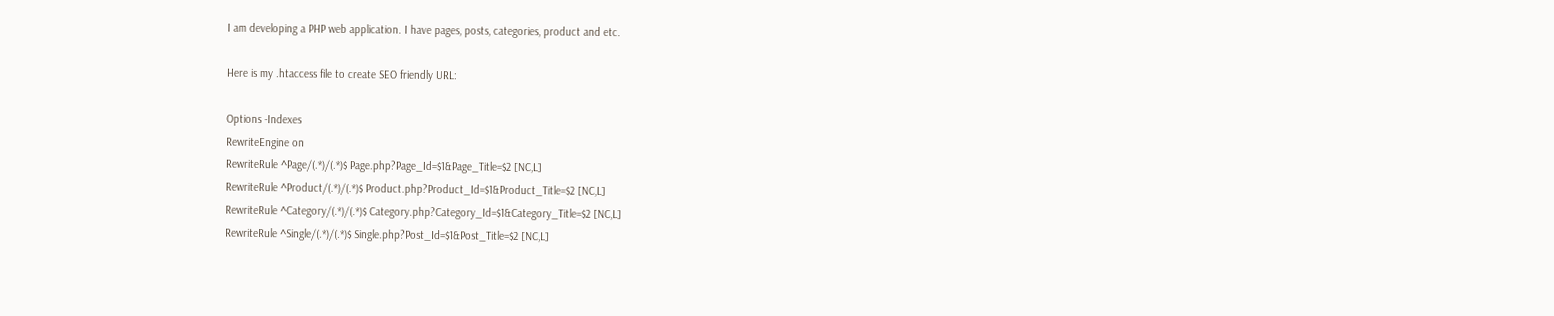I am developing a PHP web application. I have pages, posts, categories, product and etc.

Here is my .htaccess file to create SEO friendly URL:

Options -Indexes
RewriteEngine on
RewriteRule ^Page/(.*)/(.*)$ Page.php?Page_Id=$1&Page_Title=$2 [NC,L]
RewriteRule ^Product/(.*)/(.*)$ Product.php?Product_Id=$1&Product_Title=$2 [NC,L]
RewriteRule ^Category/(.*)/(.*)$ Category.php?Category_Id=$1&Category_Title=$2 [NC,L]
RewriteRule ^Single/(.*)/(.*)$ Single.php?Post_Id=$1&Post_Title=$2 [NC,L]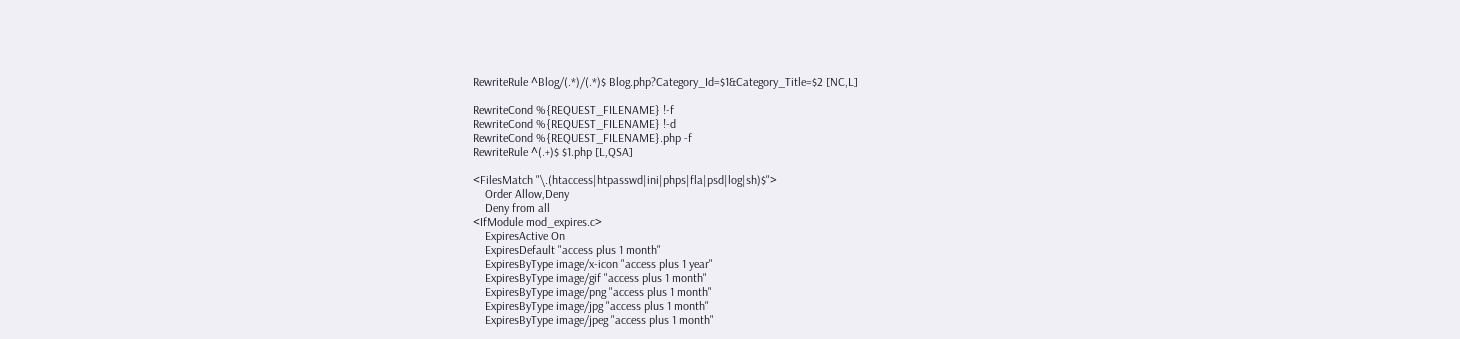RewriteRule ^Blog/(.*)/(.*)$ Blog.php?Category_Id=$1&Category_Title=$2 [NC,L]

RewriteCond %{REQUEST_FILENAME} !-f
RewriteCond %{REQUEST_FILENAME} !-d
RewriteCond %{REQUEST_FILENAME}.php -f
RewriteRule ^(.+)$ $1.php [L,QSA]

<FilesMatch "\.(htaccess|htpasswd|ini|phps|fla|psd|log|sh)$">
    Order Allow,Deny
    Deny from all
<IfModule mod_expires.c>
    ExpiresActive On
    ExpiresDefault "access plus 1 month"
    ExpiresByType image/x-icon "access plus 1 year"
    ExpiresByType image/gif "access plus 1 month"
    ExpiresByType image/png "access plus 1 month"
    ExpiresByType image/jpg "access plus 1 month"
    ExpiresByType image/jpeg "access plus 1 month"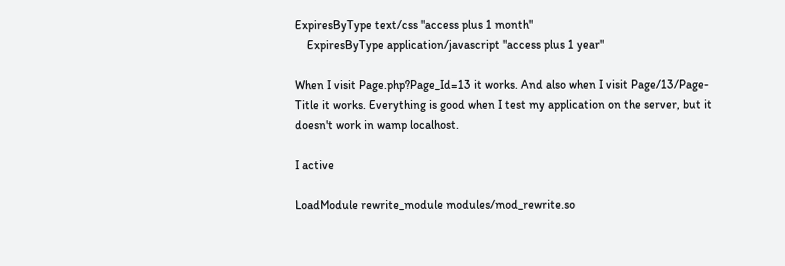ExpiresByType text/css "access plus 1 month"
    ExpiresByType application/javascript "access plus 1 year"

When I visit Page.php?Page_Id=13 it works. And also when I visit Page/13/Page-Title it works. Everything is good when I test my application on the server, but it doesn't work in wamp localhost.

I active

LoadModule rewrite_module modules/mod_rewrite.so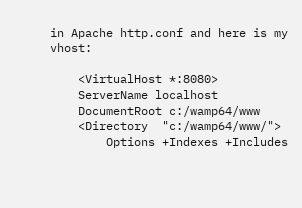in Apache http.conf and here is my vhost:

    <VirtualHost *:8080>
    ServerName localhost
    DocumentRoot c:/wamp64/www
    <Directory  "c:/wamp64/www/">
        Options +Indexes +Includes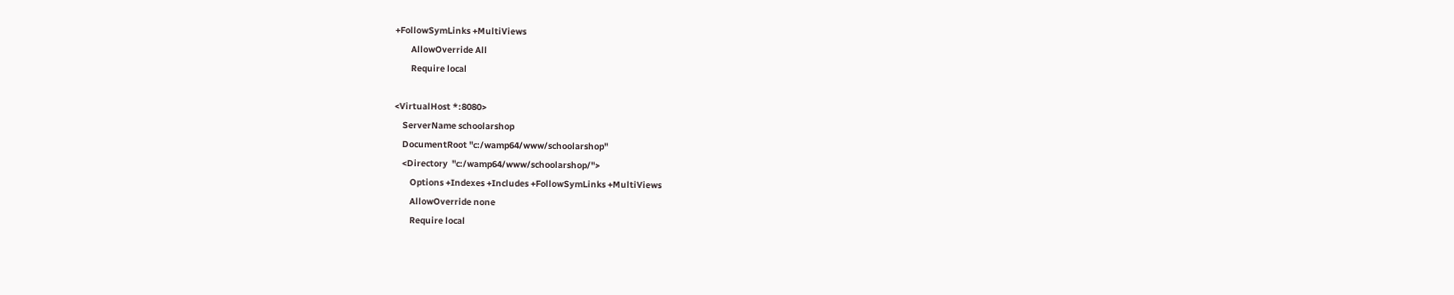+FollowSymLinks +MultiViews
        AllowOverride All
        Require local

<VirtualHost *:8080>
    ServerName schoolarshop
    DocumentRoot "c:/wamp64/www/schoolarshop"
    <Directory  "c:/wamp64/www/schoolarshop/">
        Options +Indexes +Includes +FollowSymLinks +MultiViews
        AllowOverride none
        Require local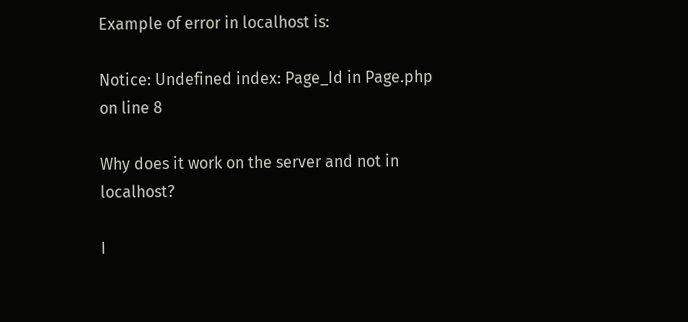Example of error in localhost is:

Notice: Undefined index: Page_Id in Page.php on line 8

Why does it work on the server and not in localhost?

I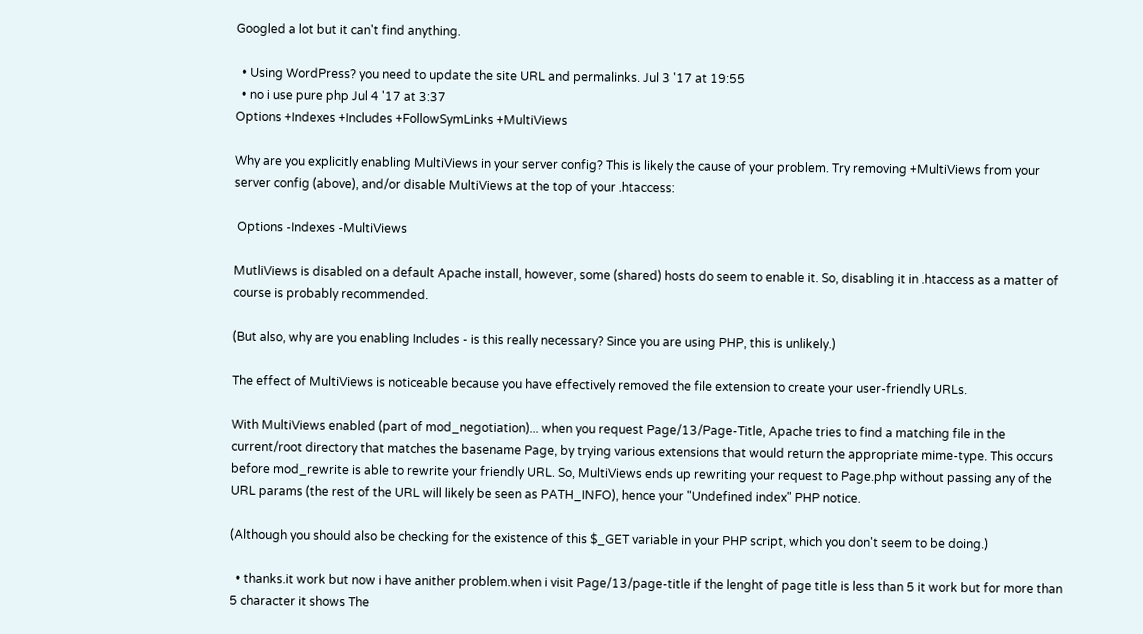Googled a lot but it can't find anything.

  • Using WordPress? you need to update the site URL and permalinks. Jul 3 '17 at 19:55
  • no i use pure php Jul 4 '17 at 3:37
Options +Indexes +Includes +FollowSymLinks +MultiViews

Why are you explicitly enabling MultiViews in your server config? This is likely the cause of your problem. Try removing +MultiViews from your server config (above), and/or disable MultiViews at the top of your .htaccess:

 Options -Indexes -MultiViews

MutliViews is disabled on a default Apache install, however, some (shared) hosts do seem to enable it. So, disabling it in .htaccess as a matter of course is probably recommended.

(But also, why are you enabling Includes - is this really necessary? Since you are using PHP, this is unlikely.)

The effect of MultiViews is noticeable because you have effectively removed the file extension to create your user-friendly URLs.

With MultiViews enabled (part of mod_negotiation)... when you request Page/13/Page-Title, Apache tries to find a matching file in the current/root directory that matches the basename Page, by trying various extensions that would return the appropriate mime-type. This occurs before mod_rewrite is able to rewrite your friendly URL. So, MultiViews ends up rewriting your request to Page.php without passing any of the URL params (the rest of the URL will likely be seen as PATH_INFO), hence your "Undefined index" PHP notice.

(Although you should also be checking for the existence of this $_GET variable in your PHP script, which you don't seem to be doing.)

  • thanks.it work but now i have anither problem.when i visit Page/13/page-title if the lenght of page title is less than 5 it work but for more than 5 character it shows The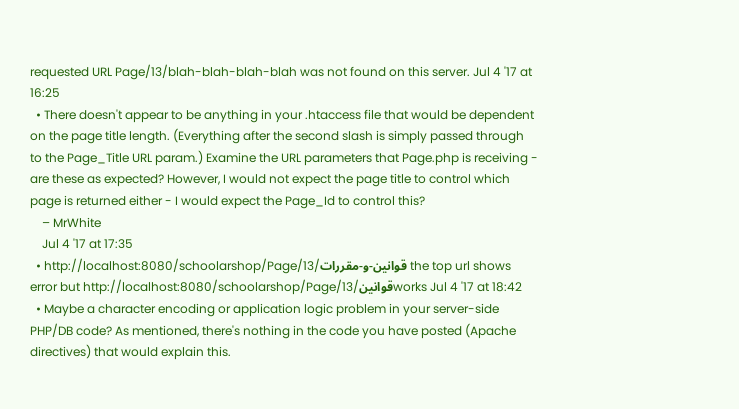requested URL Page/13/blah-blah-blah-blah was not found on this server. Jul 4 '17 at 16:25
  • There doesn't appear to be anything in your .htaccess file that would be dependent on the page title length. (Everything after the second slash is simply passed through to the Page_Title URL param.) Examine the URL parameters that Page.php is receiving - are these as expected? However, I would not expect the page title to control which page is returned either - I would expect the Page_Id to control this?
    – MrWhite
    Jul 4 '17 at 17:35
  • http://localhost:8080/schoolarshop/Page/13/قوانین-و-مقررات the top url shows error but http://localhost:8080/schoolarshop/Page/13/قوانینworks Jul 4 '17 at 18:42
  • Maybe a character encoding or application logic problem in your server-side PHP/DB code? As mentioned, there's nothing in the code you have posted (Apache directives) that would explain this.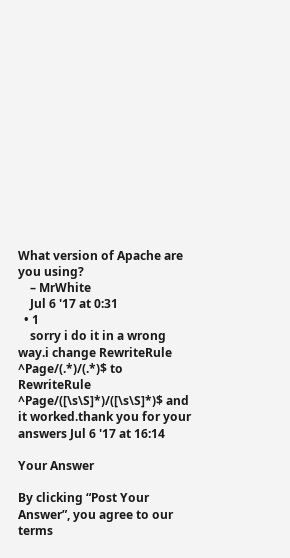What version of Apache are you using?
    – MrWhite
    Jul 6 '17 at 0:31
  • 1
    sorry i do it in a wrong way.i change RewriteRule ^Page/(.*)/(.*)$ to RewriteRule ^Page/([\s\S]*)/([\s\S]*)$ and it worked.thank you for your answers Jul 6 '17 at 16:14

Your Answer

By clicking “Post Your Answer”, you agree to our terms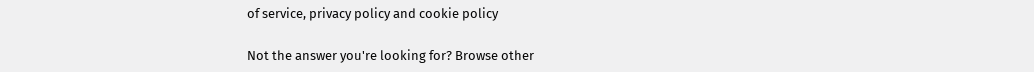of service, privacy policy and cookie policy

Not the answer you're looking for? Browse other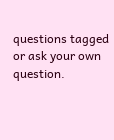questions tagged or ask your own question.